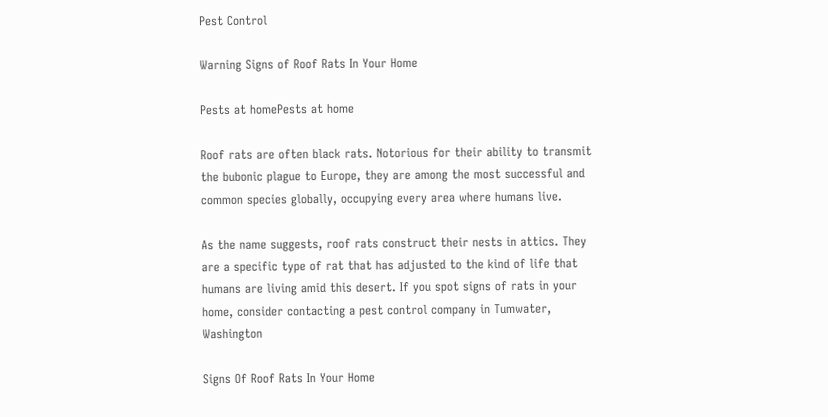Pest Control

Warning Signs of Roof Rats In Your Home

Pests at homePests at home

Roof rats are often black rats. Notorious for their ability to transmit the bubonic plague to Europe, they are among the most successful and common species globally, occupying every area where humans live.

As the name suggests, roof rats construct their nests in attics. They are a specific type of rat that has adjusted to the kind of life that humans are living amid this desert. If you spot signs of rats in your home, consider contacting a pest control company in Tumwater, Washington

Signs Of Roof Rats In Your Home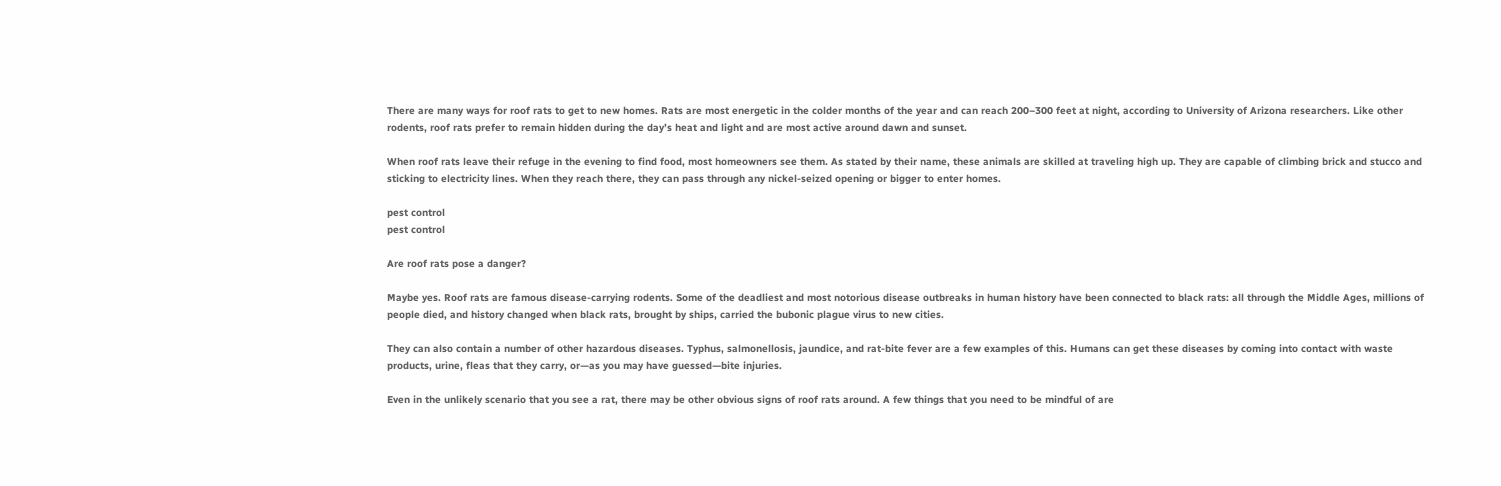There are many ways for roof rats to get to new homes. Rats are most energetic in the colder months of the year and can reach 200–300 feet at night, according to University of Arizona researchers. Like other rodents, roof rats prefer to remain hidden during the day’s heat and light and are most active around dawn and sunset.

When roof rats leave their refuge in the evening to find food, most homeowners see them. As stated by their name, these animals are skilled at traveling high up. They are capable of climbing brick and stucco and sticking to electricity lines. When they reach there, they can pass through any nickel-seized opening or bigger to enter homes.

pest control
pest control

Are roof rats pose a danger?

Maybe yes. Roof rats are famous disease-carrying rodents. Some of the deadliest and most notorious disease outbreaks in human history have been connected to black rats: all through the Middle Ages, millions of people died, and history changed when black rats, brought by ships, carried the bubonic plague virus to new cities.

They can also contain a number of other hazardous diseases. Typhus, salmonellosis, jaundice, and rat-bite fever are a few examples of this. Humans can get these diseases by coming into contact with waste products, urine, fleas that they carry, or—as you may have guessed—bite injuries.

Even in the unlikely scenario that you see a rat, there may be other obvious signs of roof rats around. A few things that you need to be mindful of are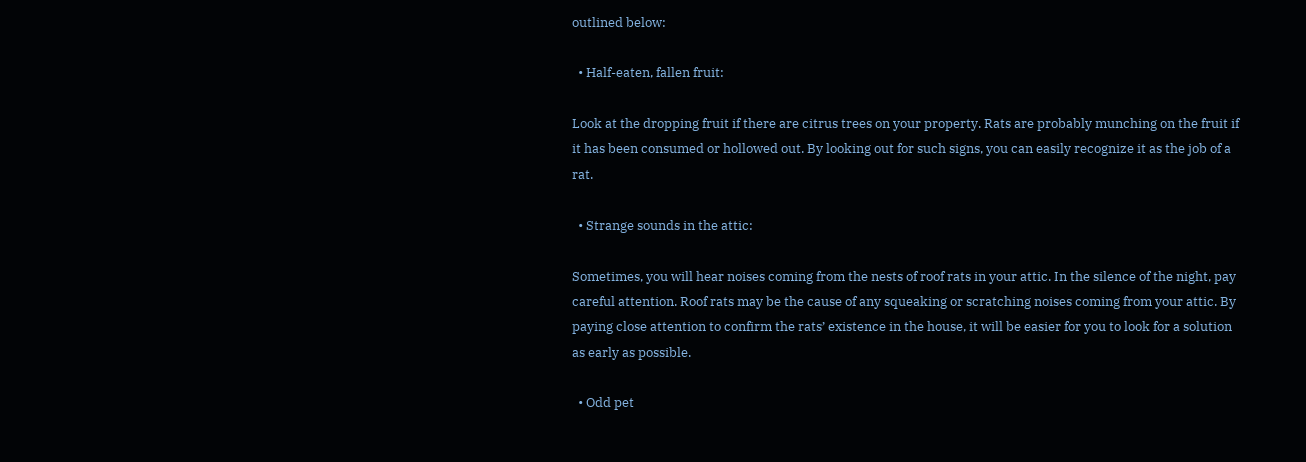outlined below:

  • Half-eaten, fallen fruit:

Look at the dropping fruit if there are citrus trees on your property. Rats are probably munching on the fruit if it has been consumed or hollowed out. By looking out for such signs, you can easily recognize it as the job of a rat.

  • Strange sounds in the attic:

Sometimes, you will hear noises coming from the nests of roof rats in your attic. In the silence of the night, pay careful attention. Roof rats may be the cause of any squeaking or scratching noises coming from your attic. By paying close attention to confirm the rats’ existence in the house, it will be easier for you to look for a solution as early as possible.

  • Odd pet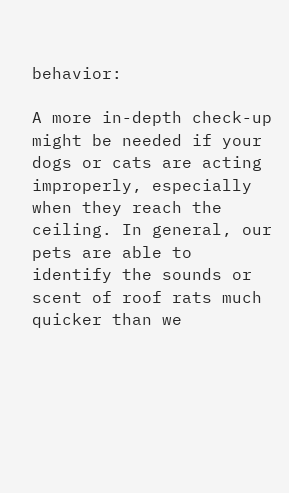behavior:

A more in-depth check-up might be needed if your dogs or cats are acting improperly, especially when they reach the ceiling. In general, our pets are able to identify the sounds or scent of roof rats much quicker than we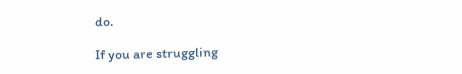do.

If you are struggling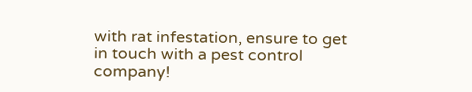with rat infestation, ensure to get in touch with a pest control company!